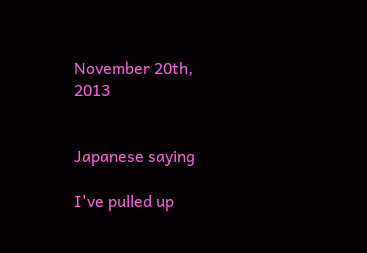November 20th, 2013


Japanese saying

I've pulled up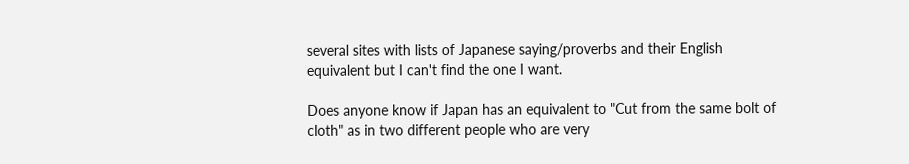several sites with lists of Japanese saying/proverbs and their English equivalent but I can't find the one I want.

Does anyone know if Japan has an equivalent to "Cut from the same bolt of cloth" as in two different people who are very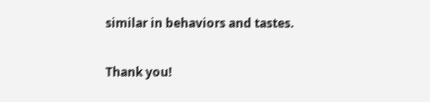similar in behaviors and tastes.

Thank you!